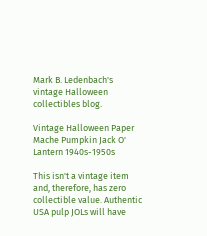Mark B. Ledenbach's vintage Halloween collectibles blog.

Vintage Halloween Paper Mache Pumpkin Jack O' Lantern 1940s-1950s

This isn't a vintage item and, therefore, has zero collectible value. Authentic USA pulp JOLs will have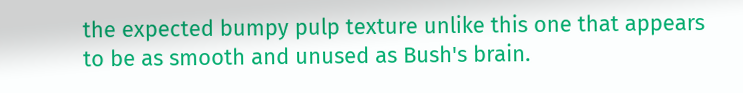the expected bumpy pulp texture unlike this one that appears to be as smooth and unused as Bush's brain.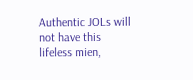Authentic JOLs will not have this lifeless mien,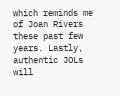which reminds me of Joan Rivers these past few years. Lastly, authentic JOLs will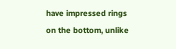have impressed rings on the bottom, unlike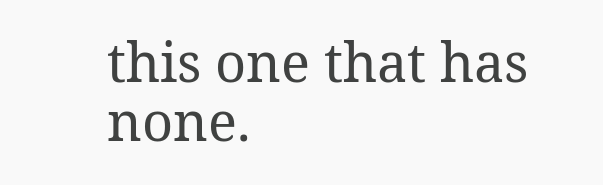this one that has none.